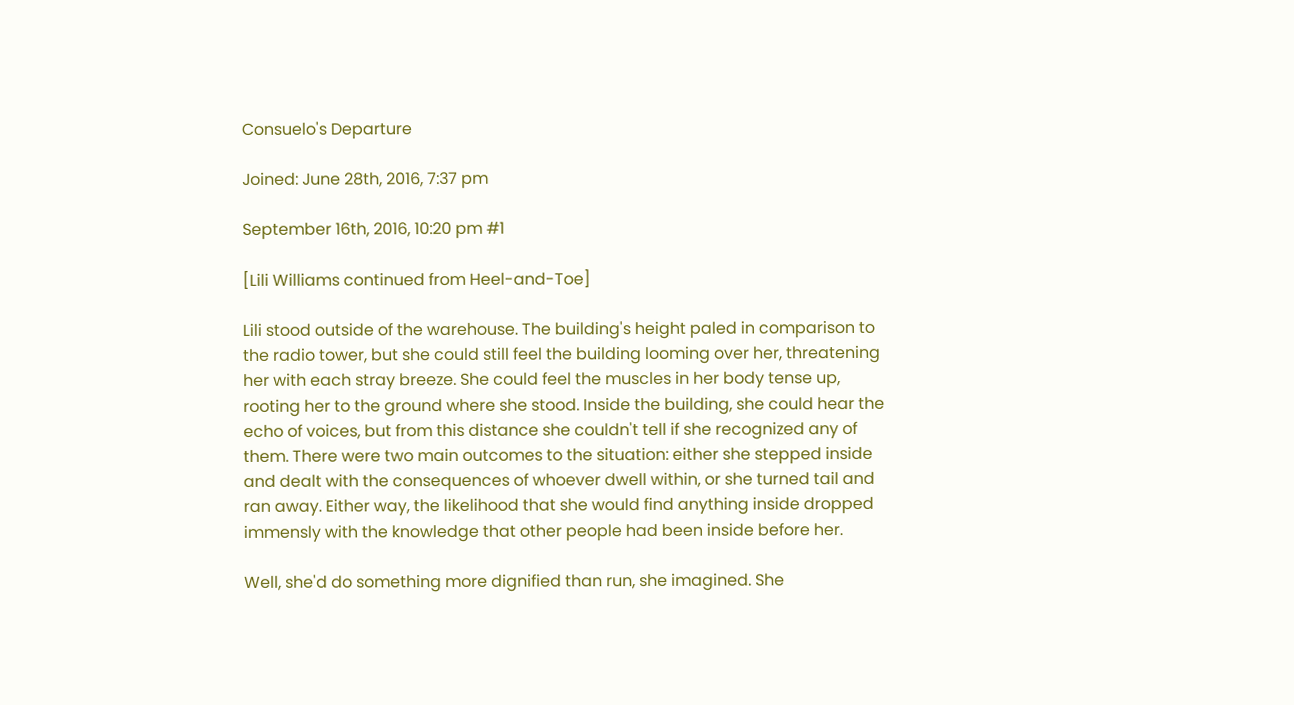Consuelo's Departure

Joined: June 28th, 2016, 7:37 pm

September 16th, 2016, 10:20 pm #1

[Lili Williams continued from Heel-and-Toe]

Lili stood outside of the warehouse. The building's height paled in comparison to the radio tower, but she could still feel the building looming over her, threatening her with each stray breeze. She could feel the muscles in her body tense up, rooting her to the ground where she stood. Inside the building, she could hear the echo of voices, but from this distance she couldn't tell if she recognized any of them. There were two main outcomes to the situation: either she stepped inside and dealt with the consequences of whoever dwell within, or she turned tail and ran away. Either way, the likelihood that she would find anything inside dropped immensly with the knowledge that other people had been inside before her.

Well, she'd do something more dignified than run, she imagined. She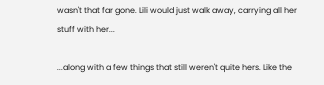wasn't that far gone. Lili would just walk away, carrying all her stuff with her...

...along with a few things that still weren't quite hers. Like the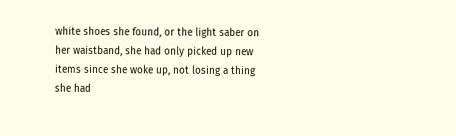white shoes she found, or the light saber on her waistband, she had only picked up new items since she woke up, not losing a thing she had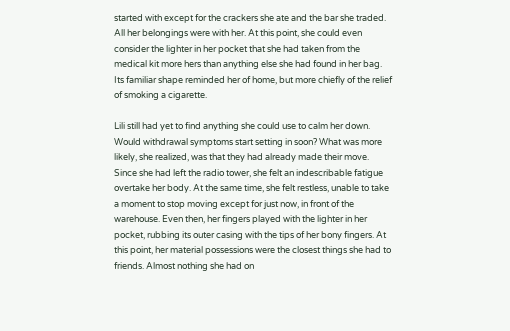started with except for the crackers she ate and the bar she traded. All her belongings were with her. At this point, she could even consider the lighter in her pocket that she had taken from the medical kit more hers than anything else she had found in her bag. Its familiar shape reminded her of home, but more chiefly of the relief of smoking a cigarette.

Lili still had yet to find anything she could use to calm her down. Would withdrawal symptoms start setting in soon? What was more likely, she realized, was that they had already made their move. Since she had left the radio tower, she felt an indescribable fatigue overtake her body. At the same time, she felt restless, unable to take a moment to stop moving except for just now, in front of the warehouse. Even then, her fingers played with the lighter in her pocket, rubbing its outer casing with the tips of her bony fingers. At this point, her material possessions were the closest things she had to friends. Almost nothing she had on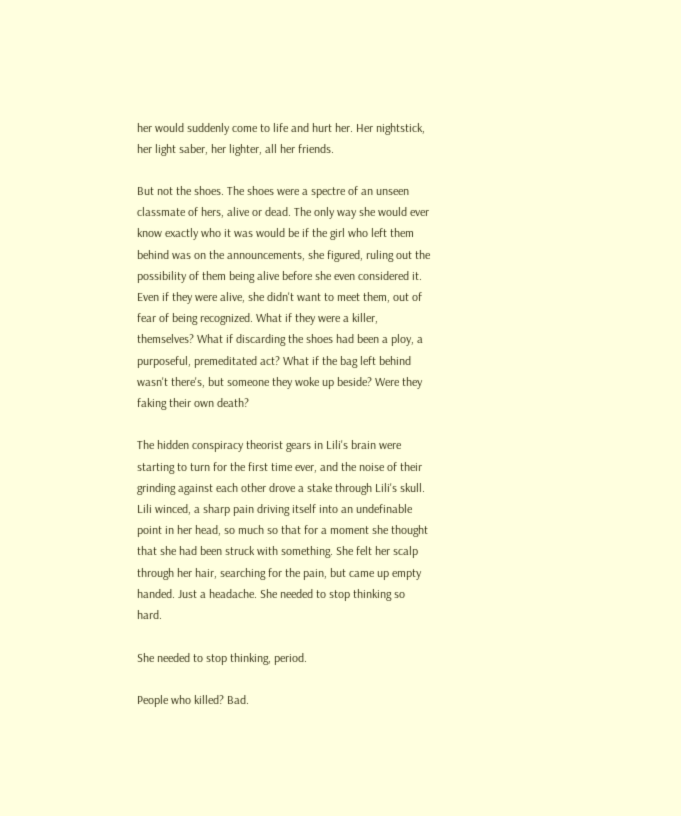her would suddenly come to life and hurt her. Her nightstick, her light saber, her lighter, all her friends.

But not the shoes. The shoes were a spectre of an unseen classmate of hers, alive or dead. The only way she would ever know exactly who it was would be if the girl who left them behind was on the announcements, she figured, ruling out the possibility of them being alive before she even considered it. Even if they were alive, she didn't want to meet them, out of fear of being recognized. What if they were a killer, themselves? What if discarding the shoes had been a ploy, a purposeful, premeditated act? What if the bag left behind wasn't there's, but someone they woke up beside? Were they faking their own death?

The hidden conspiracy theorist gears in Lili's brain were starting to turn for the first time ever, and the noise of their grinding against each other drove a stake through Lili's skull. Lili winced, a sharp pain driving itself into an undefinable point in her head, so much so that for a moment she thought that she had been struck with something. She felt her scalp through her hair, searching for the pain, but came up empty handed. Just a headache. She needed to stop thinking so hard.

She needed to stop thinking, period.

People who killed? Bad.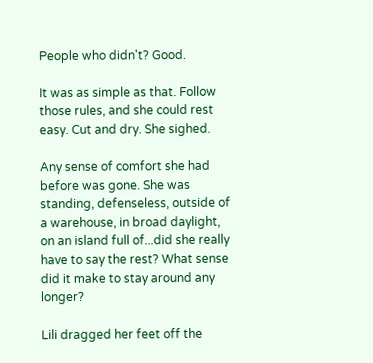People who didn't? Good.

It was as simple as that. Follow those rules, and she could rest easy. Cut and dry. She sighed.

Any sense of comfort she had before was gone. She was standing, defenseless, outside of a warehouse, in broad daylight, on an island full of...did she really have to say the rest? What sense did it make to stay around any longer?

Lili dragged her feet off the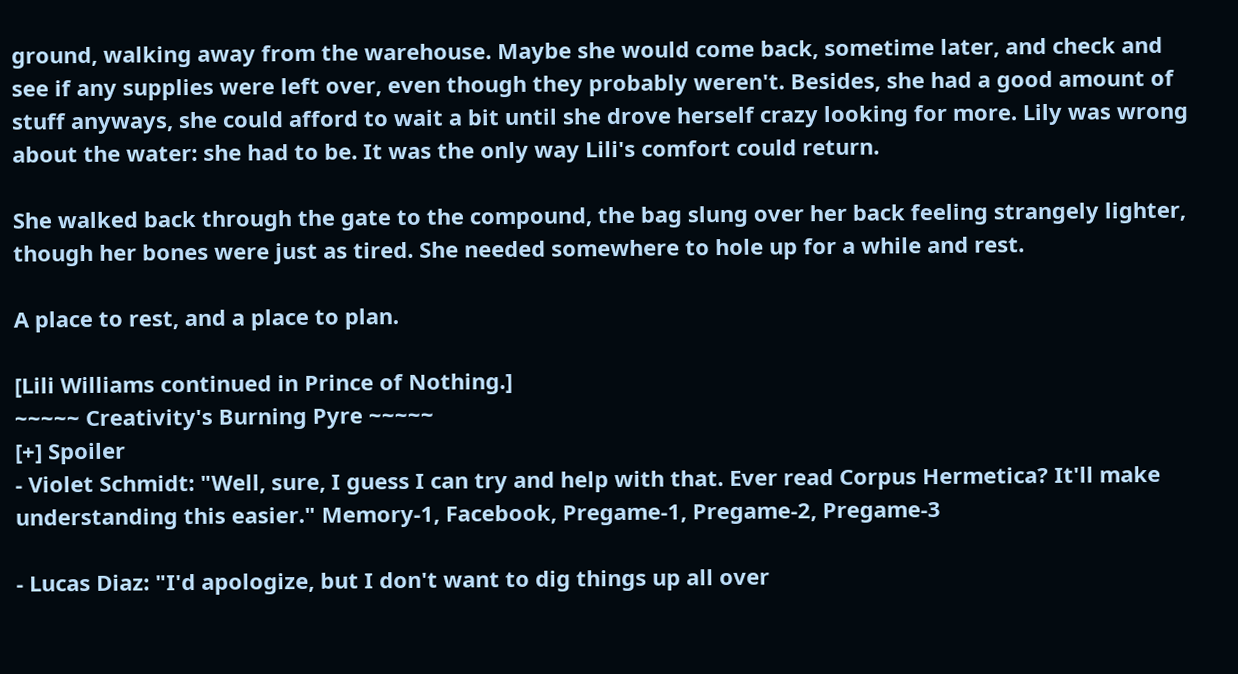ground, walking away from the warehouse. Maybe she would come back, sometime later, and check and see if any supplies were left over, even though they probably weren't. Besides, she had a good amount of stuff anyways, she could afford to wait a bit until she drove herself crazy looking for more. Lily was wrong about the water: she had to be. It was the only way Lili's comfort could return.

She walked back through the gate to the compound, the bag slung over her back feeling strangely lighter, though her bones were just as tired. She needed somewhere to hole up for a while and rest.

A place to rest, and a place to plan.

[Lili Williams continued in Prince of Nothing.]
~~~~~ Creativity's Burning Pyre ~~~~~
[+] Spoiler
- Violet Schmidt: "Well, sure, I guess I can try and help with that. Ever read Corpus Hermetica? It'll make understanding this easier." Memory-1, Facebook, Pregame-1, Pregame-2, Pregame-3

- Lucas Diaz: "I'd apologize, but I don't want to dig things up all over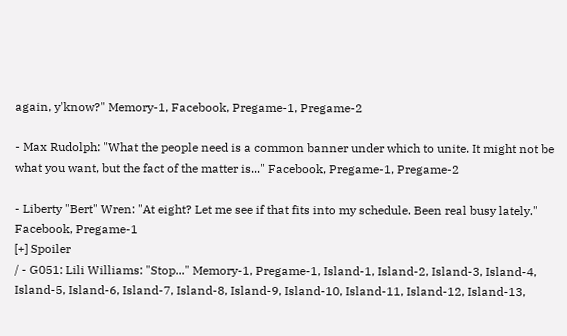again, y'know?" Memory-1, Facebook, Pregame-1, Pregame-2

- Max Rudolph: "What the people need is a common banner under which to unite. It might not be what you want, but the fact of the matter is..." Facebook, Pregame-1, Pregame-2

- Liberty "Bert" Wren: "At eight? Let me see if that fits into my schedule. Been real busy lately." Facebook, Pregame-1
[+] Spoiler
/ - G051: Lili Williams: "Stop..." Memory-1, Pregame-1, Island-1, Island-2, Island-3, Island-4, Island-5, Island-6, Island-7, Island-8, Island-9, Island-10, Island-11, Island-12, Island-13,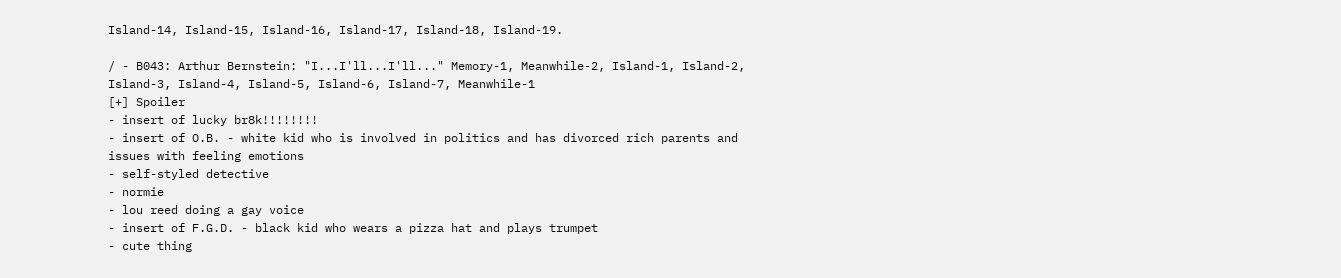Island-14, Island-15, Island-16, Island-17, Island-18, Island-19.

/ - B043: Arthur Bernstein: "I...I'll...I'll..." Memory-1, Meanwhile-2, Island-1, Island-2, Island-3, Island-4, Island-5, Island-6, Island-7, Meanwhile-1
[+] Spoiler
- insert of lucky br8k!!!!!!!!
- insert of O.B. - white kid who is involved in politics and has divorced rich parents and issues with feeling emotions
- self-styled detective
- normie
- lou reed doing a gay voice
- insert of F.G.D. - black kid who wears a pizza hat and plays trumpet
- cute thing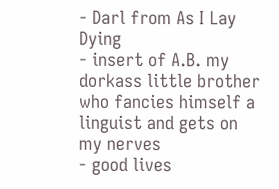- Darl from As I Lay Dying
- insert of A.B. my dorkass little brother who fancies himself a linguist and gets on my nerves
- good lives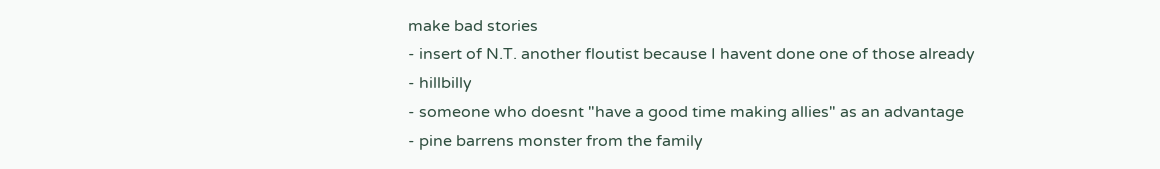make bad stories
- insert of N.T. another floutist because I havent done one of those already
- hillbilly
- someone who doesnt "have a good time making allies" as an advantage
- pine barrens monster from the family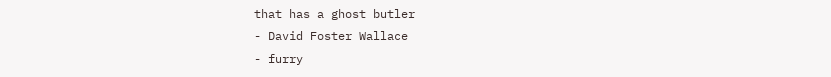that has a ghost butler
- David Foster Wallace
- furry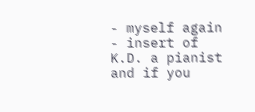- myself again
- insert of K.D. a pianist and if you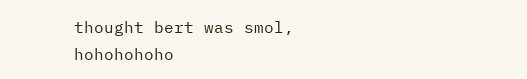thought bert was smol, hohohohoho